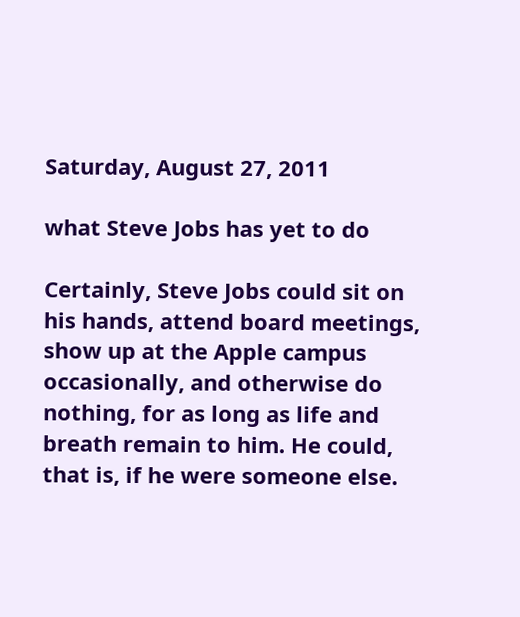Saturday, August 27, 2011

what Steve Jobs has yet to do

Certainly, Steve Jobs could sit on his hands, attend board meetings, show up at the Apple campus occasionally, and otherwise do nothing, for as long as life and breath remain to him. He could, that is, if he were someone else.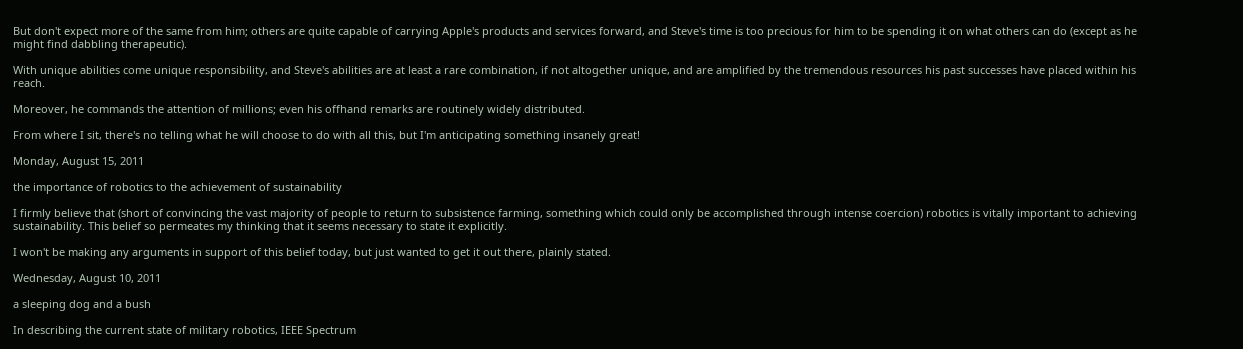But don't expect more of the same from him; others are quite capable of carrying Apple's products and services forward, and Steve's time is too precious for him to be spending it on what others can do (except as he might find dabbling therapeutic).

With unique abilities come unique responsibility, and Steve's abilities are at least a rare combination, if not altogether unique, and are amplified by the tremendous resources his past successes have placed within his reach.

Moreover, he commands the attention of millions; even his offhand remarks are routinely widely distributed.

From where I sit, there's no telling what he will choose to do with all this, but I'm anticipating something insanely great!

Monday, August 15, 2011

the importance of robotics to the achievement of sustainability

I firmly believe that (short of convincing the vast majority of people to return to subsistence farming, something which could only be accomplished through intense coercion) robotics is vitally important to achieving sustainability. This belief so permeates my thinking that it seems necessary to state it explicitly.

I won't be making any arguments in support of this belief today, but just wanted to get it out there, plainly stated.

Wednesday, August 10, 2011

a sleeping dog and a bush

In describing the current state of military robotics, IEEE Spectrum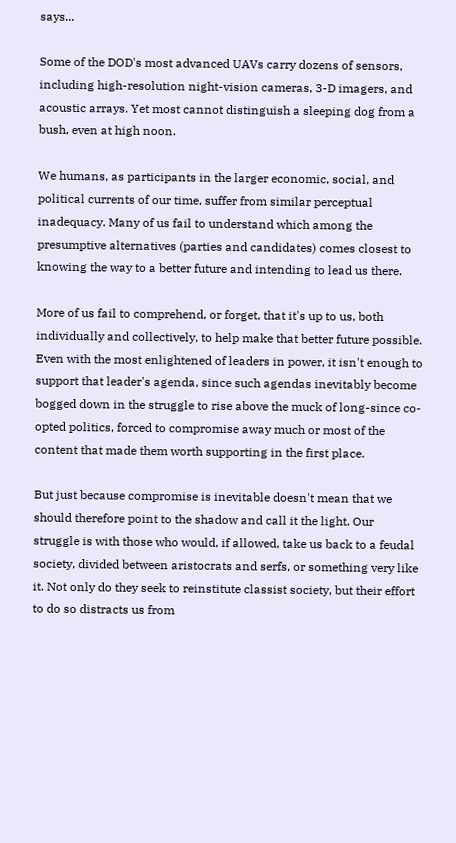says...

Some of the DOD's most advanced UAVs carry dozens of sensors, including high-resolution night-vision cameras, 3-D imagers, and acoustic arrays. Yet most cannot distinguish a sleeping dog from a bush, even at high noon.

We humans, as participants in the larger economic, social, and political currents of our time, suffer from similar perceptual inadequacy. Many of us fail to understand which among the presumptive alternatives (parties and candidates) comes closest to knowing the way to a better future and intending to lead us there.

More of us fail to comprehend, or forget, that it's up to us, both individually and collectively, to help make that better future possible. Even with the most enlightened of leaders in power, it isn't enough to support that leader's agenda, since such agendas inevitably become bogged down in the struggle to rise above the muck of long-since co-opted politics, forced to compromise away much or most of the content that made them worth supporting in the first place.

But just because compromise is inevitable doesn't mean that we should therefore point to the shadow and call it the light. Our struggle is with those who would, if allowed, take us back to a feudal society, divided between aristocrats and serfs, or something very like it. Not only do they seek to reinstitute classist society, but their effort to do so distracts us from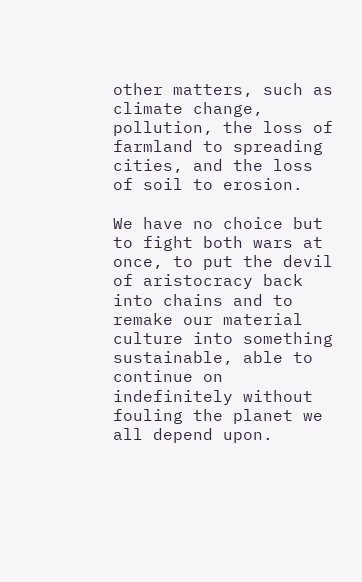other matters, such as climate change, pollution, the loss of farmland to spreading cities, and the loss of soil to erosion.

We have no choice but to fight both wars at once, to put the devil of aristocracy back into chains and to remake our material culture into something sustainable, able to continue on indefinitely without fouling the planet we all depend upon.